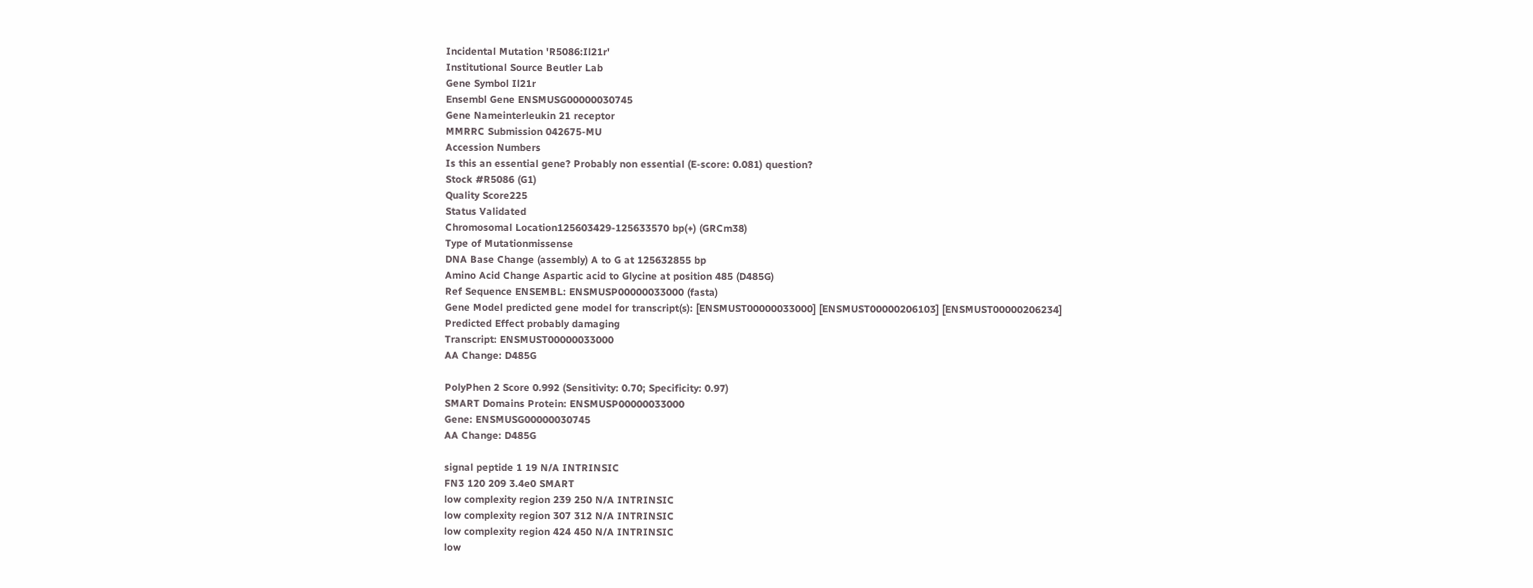Incidental Mutation 'R5086:Il21r'
Institutional Source Beutler Lab
Gene Symbol Il21r
Ensembl Gene ENSMUSG00000030745
Gene Nameinterleukin 21 receptor
MMRRC Submission 042675-MU
Accession Numbers
Is this an essential gene? Probably non essential (E-score: 0.081) question?
Stock #R5086 (G1)
Quality Score225
Status Validated
Chromosomal Location125603429-125633570 bp(+) (GRCm38)
Type of Mutationmissense
DNA Base Change (assembly) A to G at 125632855 bp
Amino Acid Change Aspartic acid to Glycine at position 485 (D485G)
Ref Sequence ENSEMBL: ENSMUSP00000033000 (fasta)
Gene Model predicted gene model for transcript(s): [ENSMUST00000033000] [ENSMUST00000206103] [ENSMUST00000206234]
Predicted Effect probably damaging
Transcript: ENSMUST00000033000
AA Change: D485G

PolyPhen 2 Score 0.992 (Sensitivity: 0.70; Specificity: 0.97)
SMART Domains Protein: ENSMUSP00000033000
Gene: ENSMUSG00000030745
AA Change: D485G

signal peptide 1 19 N/A INTRINSIC
FN3 120 209 3.4e0 SMART
low complexity region 239 250 N/A INTRINSIC
low complexity region 307 312 N/A INTRINSIC
low complexity region 424 450 N/A INTRINSIC
low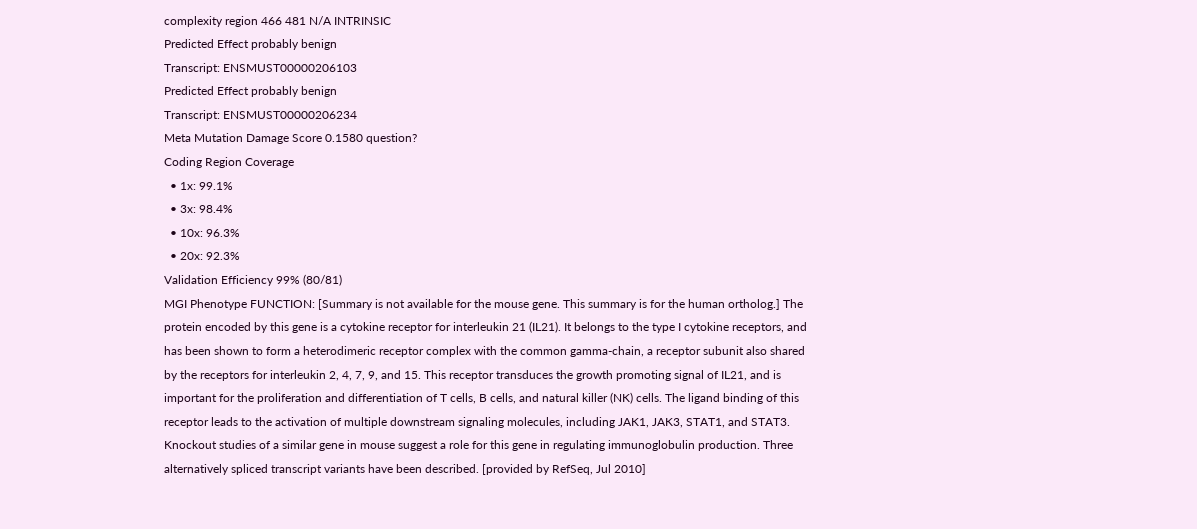complexity region 466 481 N/A INTRINSIC
Predicted Effect probably benign
Transcript: ENSMUST00000206103
Predicted Effect probably benign
Transcript: ENSMUST00000206234
Meta Mutation Damage Score 0.1580 question?
Coding Region Coverage
  • 1x: 99.1%
  • 3x: 98.4%
  • 10x: 96.3%
  • 20x: 92.3%
Validation Efficiency 99% (80/81)
MGI Phenotype FUNCTION: [Summary is not available for the mouse gene. This summary is for the human ortholog.] The protein encoded by this gene is a cytokine receptor for interleukin 21 (IL21). It belongs to the type I cytokine receptors, and has been shown to form a heterodimeric receptor complex with the common gamma-chain, a receptor subunit also shared by the receptors for interleukin 2, 4, 7, 9, and 15. This receptor transduces the growth promoting signal of IL21, and is important for the proliferation and differentiation of T cells, B cells, and natural killer (NK) cells. The ligand binding of this receptor leads to the activation of multiple downstream signaling molecules, including JAK1, JAK3, STAT1, and STAT3. Knockout studies of a similar gene in mouse suggest a role for this gene in regulating immunoglobulin production. Three alternatively spliced transcript variants have been described. [provided by RefSeq, Jul 2010]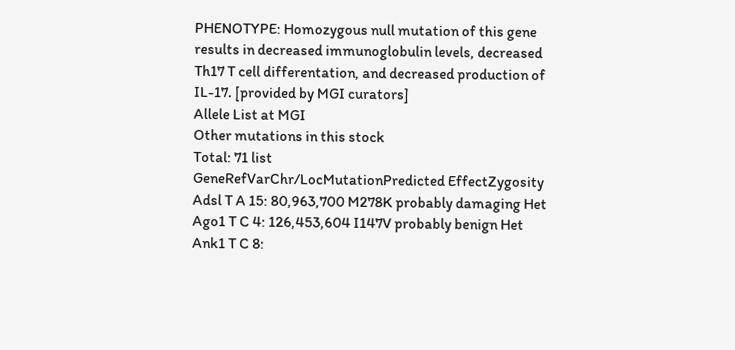PHENOTYPE: Homozygous null mutation of this gene results in decreased immunoglobulin levels, decreased Th17 T cell differentation, and decreased production of IL-17. [provided by MGI curators]
Allele List at MGI
Other mutations in this stock
Total: 71 list
GeneRefVarChr/LocMutationPredicted EffectZygosity
Adsl T A 15: 80,963,700 M278K probably damaging Het
Ago1 T C 4: 126,453,604 I147V probably benign Het
Ank1 T C 8: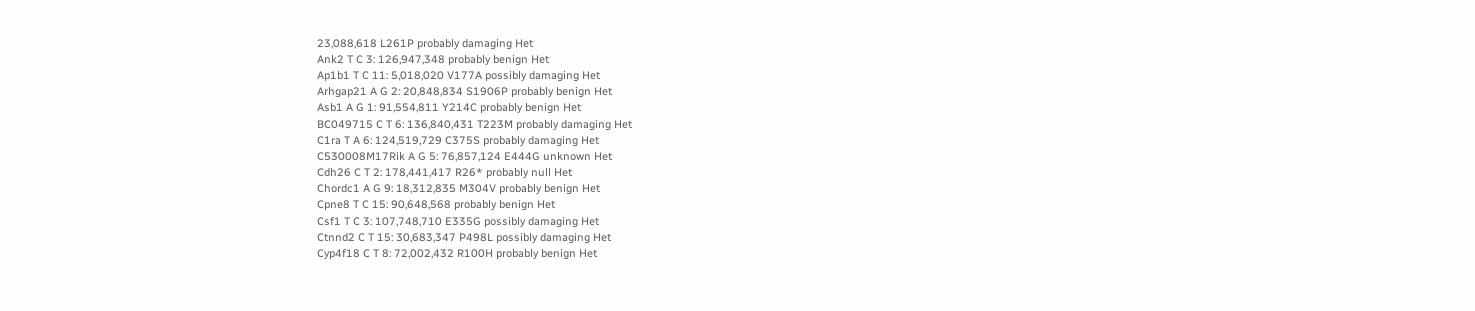23,088,618 L261P probably damaging Het
Ank2 T C 3: 126,947,348 probably benign Het
Ap1b1 T C 11: 5,018,020 V177A possibly damaging Het
Arhgap21 A G 2: 20,848,834 S1906P probably benign Het
Asb1 A G 1: 91,554,811 Y214C probably benign Het
BC049715 C T 6: 136,840,431 T223M probably damaging Het
C1ra T A 6: 124,519,729 C375S probably damaging Het
C530008M17Rik A G 5: 76,857,124 E444G unknown Het
Cdh26 C T 2: 178,441,417 R26* probably null Het
Chordc1 A G 9: 18,312,835 M304V probably benign Het
Cpne8 T C 15: 90,648,568 probably benign Het
Csf1 T C 3: 107,748,710 E335G possibly damaging Het
Ctnnd2 C T 15: 30,683,347 P498L possibly damaging Het
Cyp4f18 C T 8: 72,002,432 R100H probably benign Het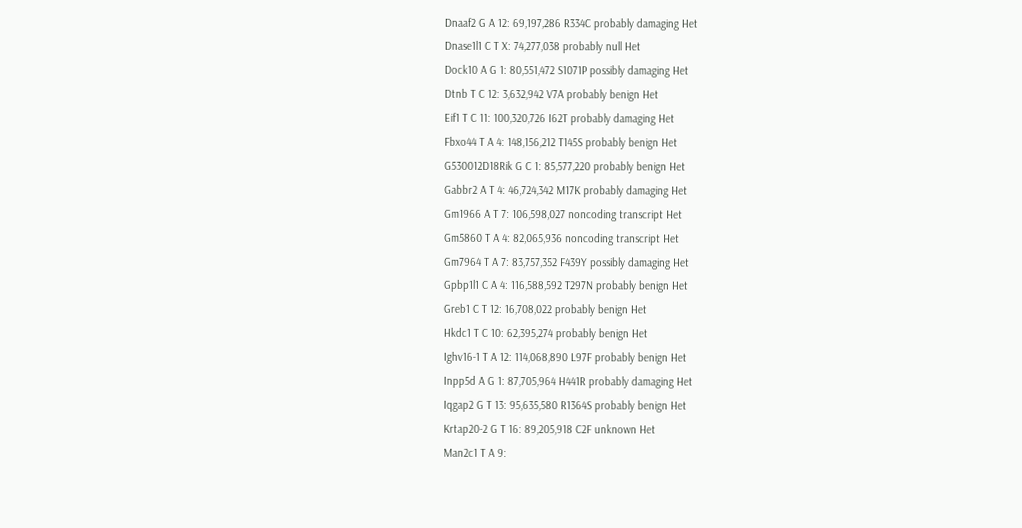Dnaaf2 G A 12: 69,197,286 R334C probably damaging Het
Dnase1l1 C T X: 74,277,038 probably null Het
Dock10 A G 1: 80,551,472 S1071P possibly damaging Het
Dtnb T C 12: 3,632,942 V7A probably benign Het
Eif1 T C 11: 100,320,726 I62T probably damaging Het
Fbxo44 T A 4: 148,156,212 T145S probably benign Het
G530012D18Rik G C 1: 85,577,220 probably benign Het
Gabbr2 A T 4: 46,724,342 M17K probably damaging Het
Gm1966 A T 7: 106,598,027 noncoding transcript Het
Gm5860 T A 4: 82,065,936 noncoding transcript Het
Gm7964 T A 7: 83,757,352 F439Y possibly damaging Het
Gpbp1l1 C A 4: 116,588,592 T297N probably benign Het
Greb1 C T 12: 16,708,022 probably benign Het
Hkdc1 T C 10: 62,395,274 probably benign Het
Ighv16-1 T A 12: 114,068,890 L97F probably benign Het
Inpp5d A G 1: 87,705,964 H441R probably damaging Het
Iqgap2 G T 13: 95,635,580 R1364S probably benign Het
Krtap20-2 G T 16: 89,205,918 C2F unknown Het
Man2c1 T A 9: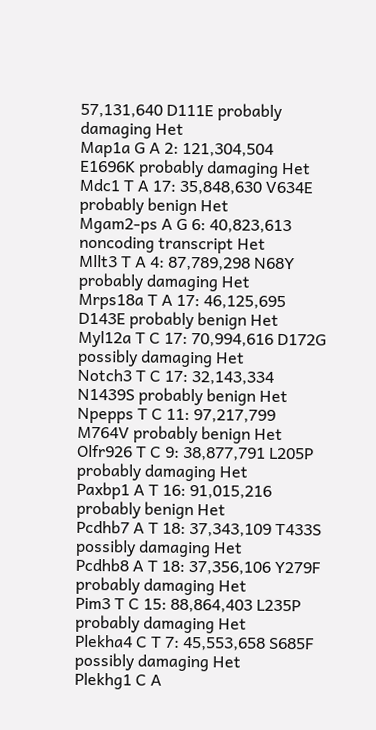57,131,640 D111E probably damaging Het
Map1a G A 2: 121,304,504 E1696K probably damaging Het
Mdc1 T A 17: 35,848,630 V634E probably benign Het
Mgam2-ps A G 6: 40,823,613 noncoding transcript Het
Mllt3 T A 4: 87,789,298 N68Y probably damaging Het
Mrps18a T A 17: 46,125,695 D143E probably benign Het
Myl12a T C 17: 70,994,616 D172G possibly damaging Het
Notch3 T C 17: 32,143,334 N1439S probably benign Het
Npepps T C 11: 97,217,799 M764V probably benign Het
Olfr926 T C 9: 38,877,791 L205P probably damaging Het
Paxbp1 A T 16: 91,015,216 probably benign Het
Pcdhb7 A T 18: 37,343,109 T433S possibly damaging Het
Pcdhb8 A T 18: 37,356,106 Y279F probably damaging Het
Pim3 T C 15: 88,864,403 L235P probably damaging Het
Plekha4 C T 7: 45,553,658 S685F possibly damaging Het
Plekhg1 C A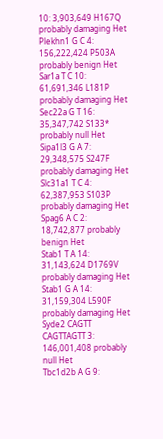10: 3,903,649 H167Q probably damaging Het
Plekhn1 G C 4: 156,222,424 P503A probably benign Het
Sar1a T C 10: 61,691,346 L181P probably damaging Het
Sec22a G T 16: 35,347,742 S133* probably null Het
Sipa1l3 G A 7: 29,348,575 S247F probably damaging Het
Slc31a1 T C 4: 62,387,953 S103P probably damaging Het
Spag6 A C 2: 18,742,877 probably benign Het
Stab1 T A 14: 31,143,624 D1769V probably damaging Het
Stab1 G A 14: 31,159,304 L590F probably damaging Het
Syde2 CAGTT CAGTTAGTT 3: 146,001,408 probably null Het
Tbc1d2b A G 9: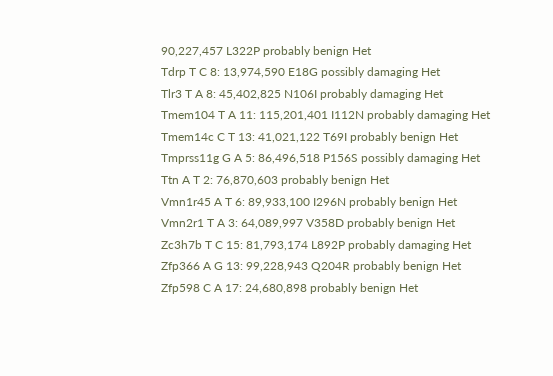90,227,457 L322P probably benign Het
Tdrp T C 8: 13,974,590 E18G possibly damaging Het
Tlr3 T A 8: 45,402,825 N106I probably damaging Het
Tmem104 T A 11: 115,201,401 I112N probably damaging Het
Tmem14c C T 13: 41,021,122 T69I probably benign Het
Tmprss11g G A 5: 86,496,518 P156S possibly damaging Het
Ttn A T 2: 76,870,603 probably benign Het
Vmn1r45 A T 6: 89,933,100 I296N probably benign Het
Vmn2r1 T A 3: 64,089,997 V358D probably benign Het
Zc3h7b T C 15: 81,793,174 L892P probably damaging Het
Zfp366 A G 13: 99,228,943 Q204R probably benign Het
Zfp598 C A 17: 24,680,898 probably benign Het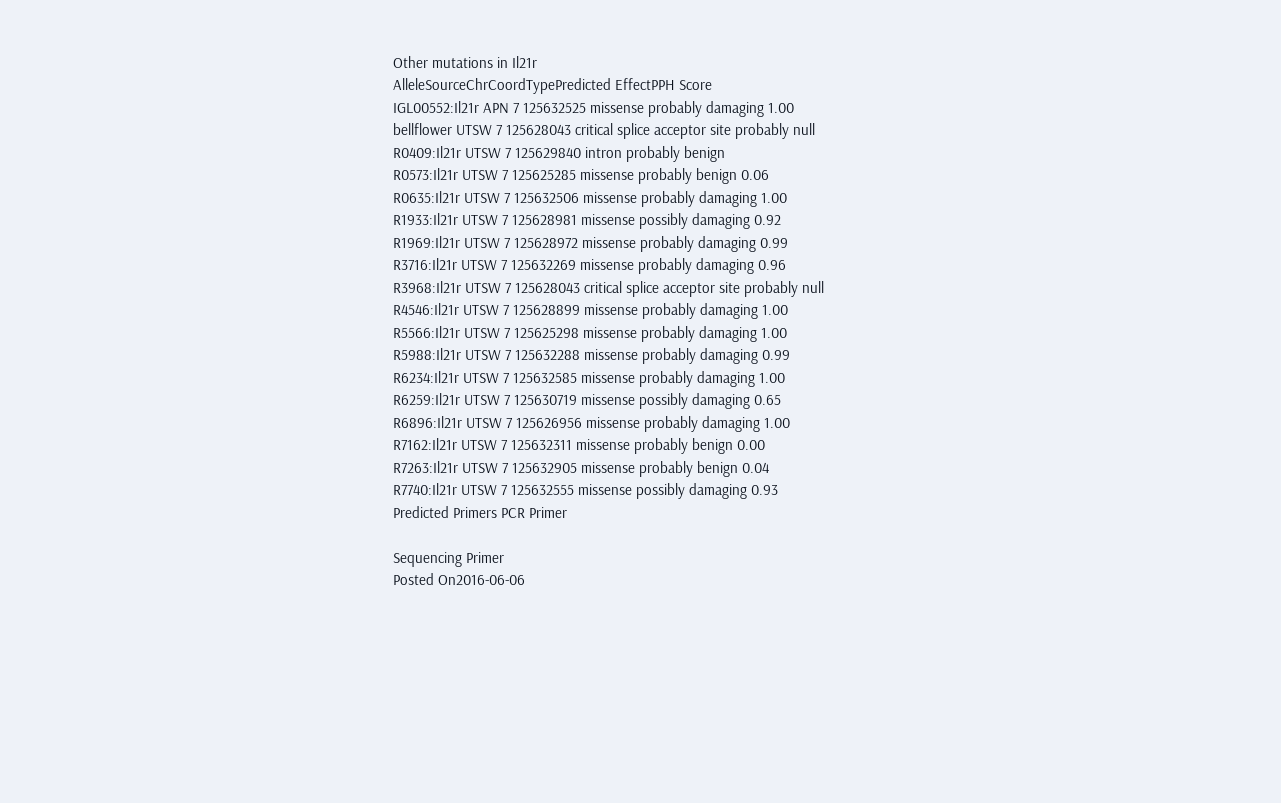Other mutations in Il21r
AlleleSourceChrCoordTypePredicted EffectPPH Score
IGL00552:Il21r APN 7 125632525 missense probably damaging 1.00
bellflower UTSW 7 125628043 critical splice acceptor site probably null
R0409:Il21r UTSW 7 125629840 intron probably benign
R0573:Il21r UTSW 7 125625285 missense probably benign 0.06
R0635:Il21r UTSW 7 125632506 missense probably damaging 1.00
R1933:Il21r UTSW 7 125628981 missense possibly damaging 0.92
R1969:Il21r UTSW 7 125628972 missense probably damaging 0.99
R3716:Il21r UTSW 7 125632269 missense probably damaging 0.96
R3968:Il21r UTSW 7 125628043 critical splice acceptor site probably null
R4546:Il21r UTSW 7 125628899 missense probably damaging 1.00
R5566:Il21r UTSW 7 125625298 missense probably damaging 1.00
R5988:Il21r UTSW 7 125632288 missense probably damaging 0.99
R6234:Il21r UTSW 7 125632585 missense probably damaging 1.00
R6259:Il21r UTSW 7 125630719 missense possibly damaging 0.65
R6896:Il21r UTSW 7 125626956 missense probably damaging 1.00
R7162:Il21r UTSW 7 125632311 missense probably benign 0.00
R7263:Il21r UTSW 7 125632905 missense probably benign 0.04
R7740:Il21r UTSW 7 125632555 missense possibly damaging 0.93
Predicted Primers PCR Primer

Sequencing Primer
Posted On2016-06-06